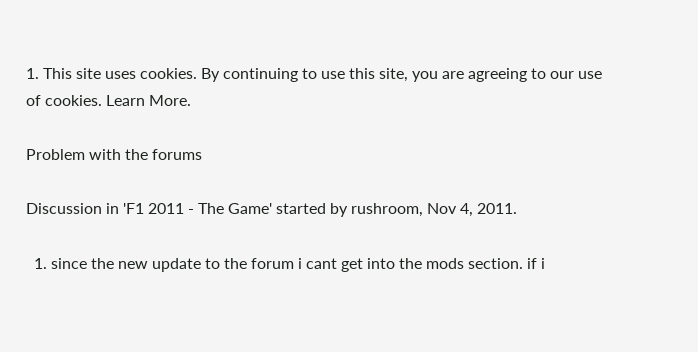1. This site uses cookies. By continuing to use this site, you are agreeing to our use of cookies. Learn More.

Problem with the forums

Discussion in 'F1 2011 - The Game' started by rushroom, Nov 4, 2011.

  1. since the new update to the forum i cant get into the mods section. if i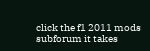click the f1 2011 mods subforum it takes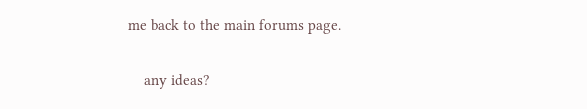me back to the main forums page.

    any ideas?